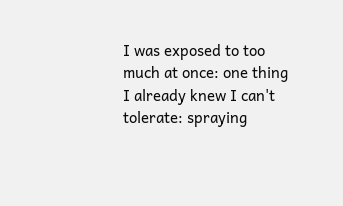I was exposed to too much at once: one thing I already knew I can't tolerate: spraying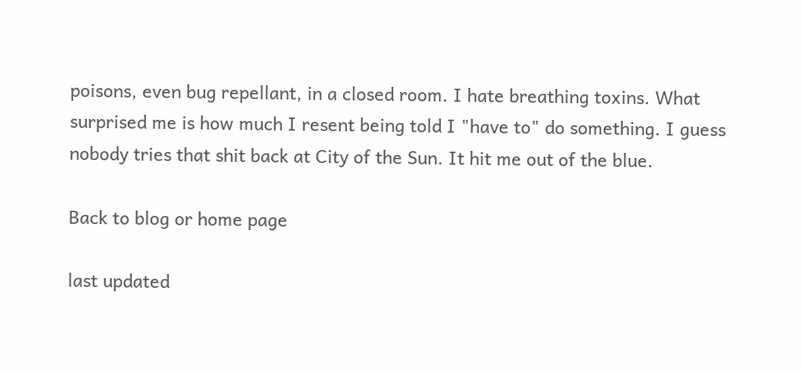poisons, even bug repellant, in a closed room. I hate breathing toxins. What surprised me is how much I resent being told I "have to" do something. I guess nobody tries that shit back at City of the Sun. It hit me out of the blue.

Back to blog or home page

last updated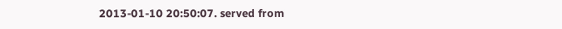2013-01-10 20:50:07. served from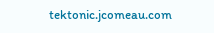tektonic.jcomeau.com